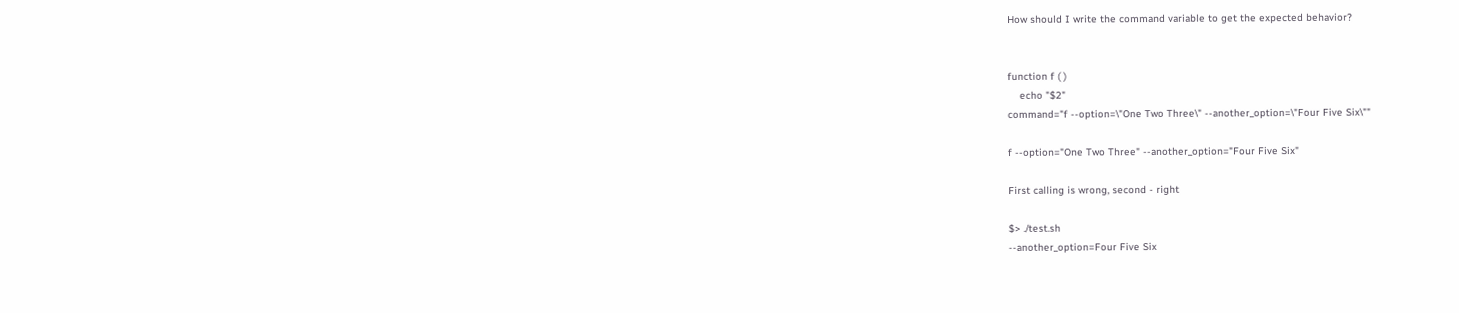How should I write the command variable to get the expected behavior?


function f ( )
    echo "$2"
command="f --option=\"One Two Three\" --another_option=\"Four Five Six\""

f --option="One Two Three" --another_option="Four Five Six"

First calling is wrong, second - right

$> ./test.sh
--another_option=Four Five Six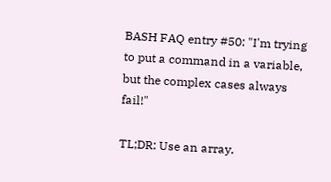BASH FAQ entry #50: "I'm trying to put a command in a variable, but the complex cases always fail!"

TL;DR: Use an array.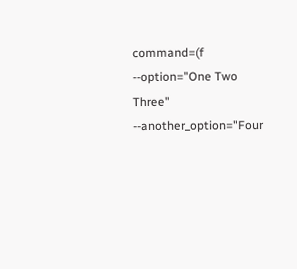command=(f --option="One Two Three" --another_option="Four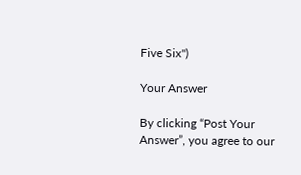Five Six")

Your Answer

By clicking “Post Your Answer”, you agree to our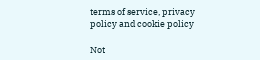terms of service, privacy policy and cookie policy

Not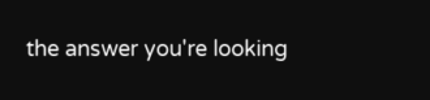the answer you're looking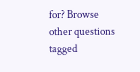for? Browse other questions tagged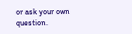or ask your own question.